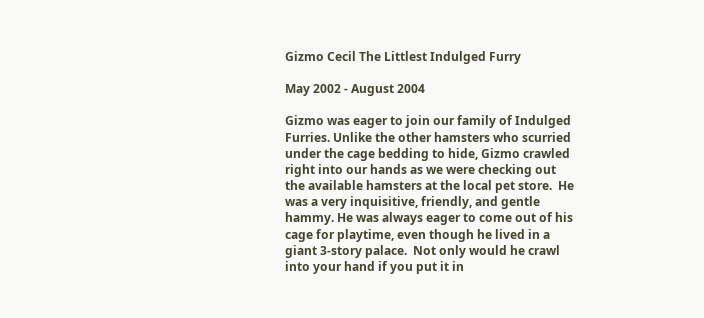Gizmo Cecil The Littlest Indulged Furry

May 2002 - August 2004

Gizmo was eager to join our family of Indulged Furries. Unlike the other hamsters who scurried under the cage bedding to hide, Gizmo crawled right into our hands as we were checking out the available hamsters at the local pet store.  He was a very inquisitive, friendly, and gentle hammy. He was always eager to come out of his cage for playtime, even though he lived in a giant 3-story palace.  Not only would he crawl into your hand if you put it in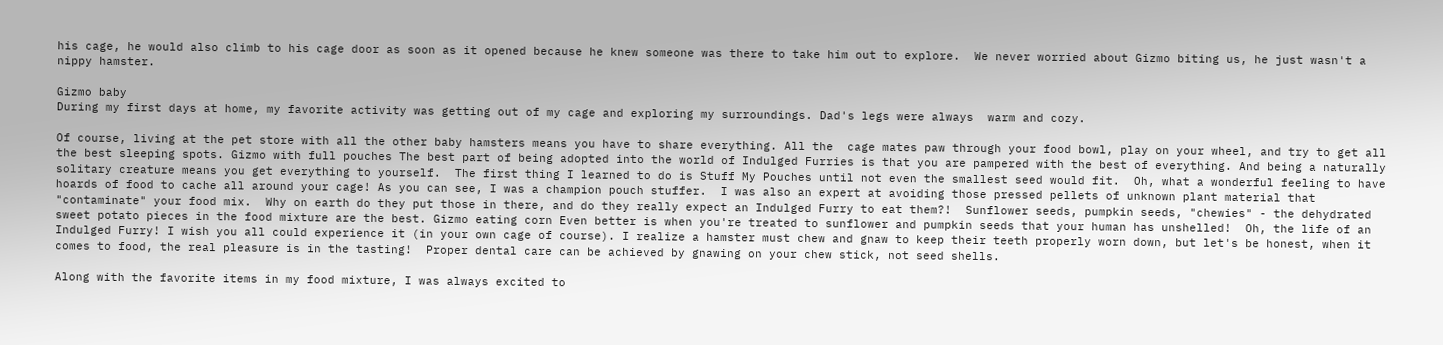his cage, he would also climb to his cage door as soon as it opened because he knew someone was there to take him out to explore.  We never worried about Gizmo biting us, he just wasn't a nippy hamster.

Gizmo baby
During my first days at home, my favorite activity was getting out of my cage and exploring my surroundings. Dad's legs were always  warm and cozy.

Of course, living at the pet store with all the other baby hamsters means you have to share everything. All the  cage mates paw through your food bowl, play on your wheel, and try to get all the best sleeping spots. Gizmo with full pouches The best part of being adopted into the world of Indulged Furries is that you are pampered with the best of everything. And being a naturally solitary creature means you get everything to yourself.  The first thing I learned to do is Stuff My Pouches until not even the smallest seed would fit.  Oh, what a wonderful feeling to have hoards of food to cache all around your cage! As you can see, I was a champion pouch stuffer.  I was also an expert at avoiding those pressed pellets of unknown plant material that "contaminate" your food mix.  Why on earth do they put those in there, and do they really expect an Indulged Furry to eat them?!  Sunflower seeds, pumpkin seeds, "chewies" - the dehydrated sweet potato pieces in the food mixture are the best. Gizmo eating corn Even better is when you're treated to sunflower and pumpkin seeds that your human has unshelled!  Oh, the life of an Indulged Furry! I wish you all could experience it (in your own cage of course). I realize a hamster must chew and gnaw to keep their teeth properly worn down, but let's be honest, when it comes to food, the real pleasure is in the tasting!  Proper dental care can be achieved by gnawing on your chew stick, not seed shells.

Along with the favorite items in my food mixture, I was always excited to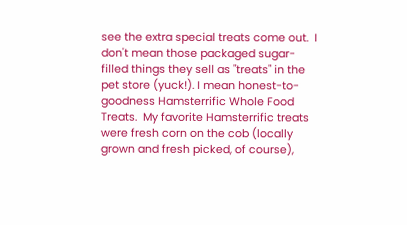see the extra special treats come out.  I don't mean those packaged sugar-filled things they sell as "treats" in the pet store (yuck!). I mean honest-to-goodness Hamsterrific Whole Food Treats.  My favorite Hamsterrific treats were fresh corn on the cob (locally grown and fresh picked, of course),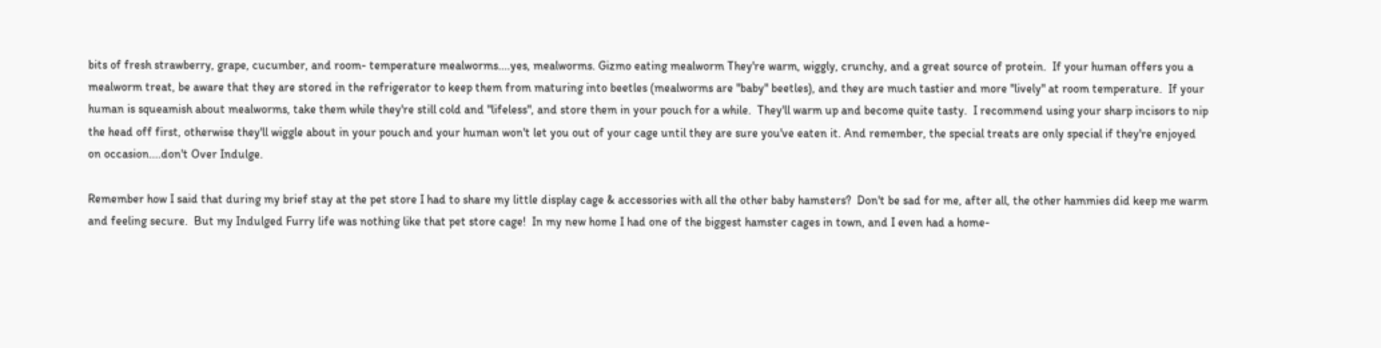bits of fresh strawberry, grape, cucumber, and room- temperature mealworms....yes, mealworms. Gizmo eating mealworm They're warm, wiggly, crunchy, and a great source of protein.  If your human offers you a mealworm treat, be aware that they are stored in the refrigerator to keep them from maturing into beetles (mealworms are "baby" beetles), and they are much tastier and more "lively" at room temperature.  If your human is squeamish about mealworms, take them while they're still cold and "lifeless", and store them in your pouch for a while.  They'll warm up and become quite tasty.  I recommend using your sharp incisors to nip the head off first, otherwise they'll wiggle about in your pouch and your human won't let you out of your cage until they are sure you've eaten it. And remember, the special treats are only special if they're enjoyed on occasion....don't Over Indulge.

Remember how I said that during my brief stay at the pet store I had to share my little display cage & accessories with all the other baby hamsters?  Don't be sad for me, after all, the other hammies did keep me warm and feeling secure.  But my Indulged Furry life was nothing like that pet store cage!  In my new home I had one of the biggest hamster cages in town, and I even had a home-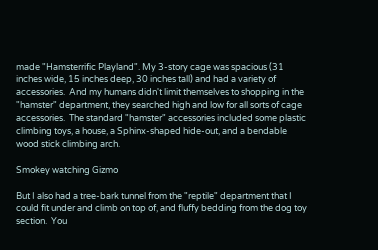made "Hamsterrific Playland". My 3-story cage was spacious (31 inches wide, 15 inches deep, 30 inches tall) and had a variety of accessories.  And my humans didn't limit themselves to shopping in the "hamster" department, they searched high and low for all sorts of cage accessories.  The standard "hamster" accessories included some plastic climbing toys, a house, a Sphinx-shaped hide-out, and a bendable wood stick climbing arch.

Smokey watching Gizmo

But I also had a tree-bark tunnel from the "reptile" department that I could fit under and climb on top of, and fluffy bedding from the dog toy section.  You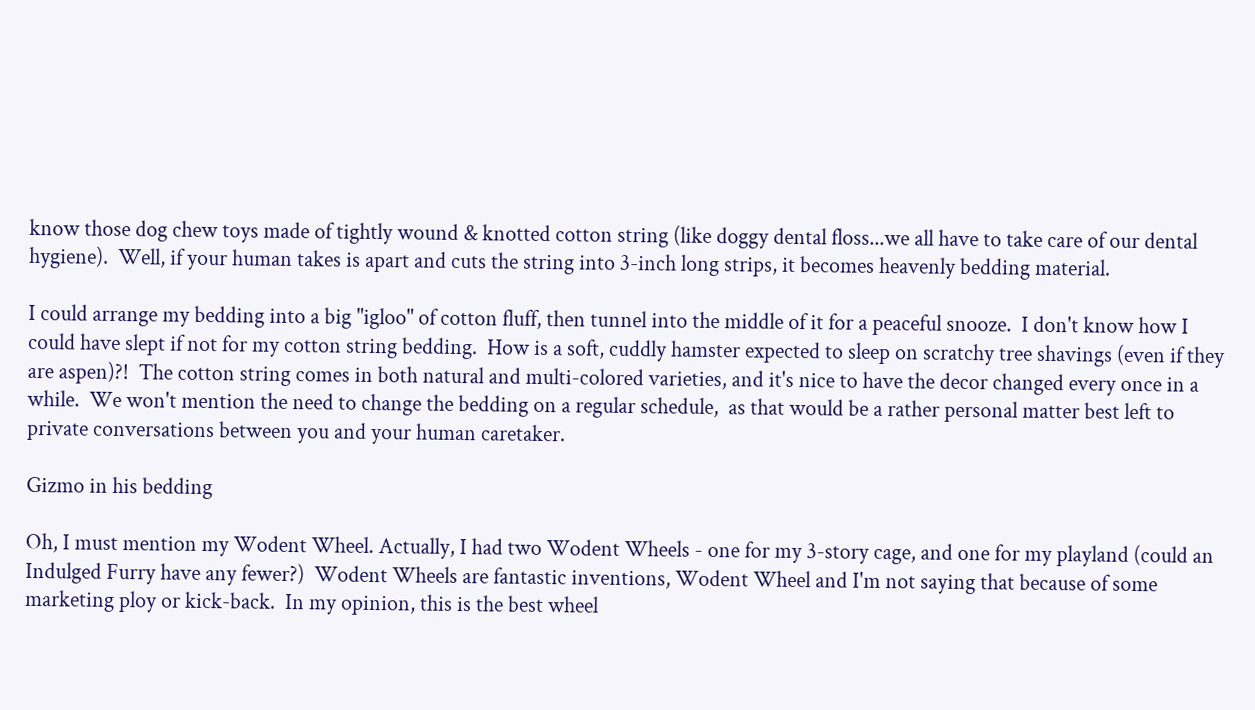know those dog chew toys made of tightly wound & knotted cotton string (like doggy dental floss...we all have to take care of our dental hygiene).  Well, if your human takes is apart and cuts the string into 3-inch long strips, it becomes heavenly bedding material.

I could arrange my bedding into a big "igloo" of cotton fluff, then tunnel into the middle of it for a peaceful snooze.  I don't know how I could have slept if not for my cotton string bedding.  How is a soft, cuddly hamster expected to sleep on scratchy tree shavings (even if they are aspen)?!  The cotton string comes in both natural and multi-colored varieties, and it's nice to have the decor changed every once in a while.  We won't mention the need to change the bedding on a regular schedule,  as that would be a rather personal matter best left to private conversations between you and your human caretaker.

Gizmo in his bedding

Oh, I must mention my Wodent Wheel. Actually, I had two Wodent Wheels - one for my 3-story cage, and one for my playland (could an Indulged Furry have any fewer?)  Wodent Wheels are fantastic inventions, Wodent Wheel and I'm not saying that because of some marketing ploy or kick-back.  In my opinion, this is the best wheel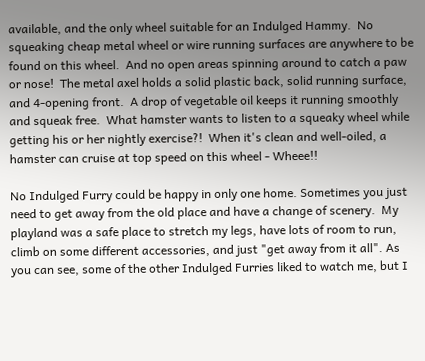available, and the only wheel suitable for an Indulged Hammy.  No squeaking cheap metal wheel or wire running surfaces are anywhere to be found on this wheel.  And no open areas spinning around to catch a paw or nose!  The metal axel holds a solid plastic back, solid running surface, and 4-opening front.  A drop of vegetable oil keeps it running smoothly and squeak free.  What hamster wants to listen to a squeaky wheel while getting his or her nightly exercise?!  When it's clean and well-oiled, a hamster can cruise at top speed on this wheel - Wheee!!

No Indulged Furry could be happy in only one home. Sometimes you just need to get away from the old place and have a change of scenery.  My playland was a safe place to stretch my legs, have lots of room to run, climb on some different accessories, and just "get away from it all". As you can see, some of the other Indulged Furries liked to watch me, but I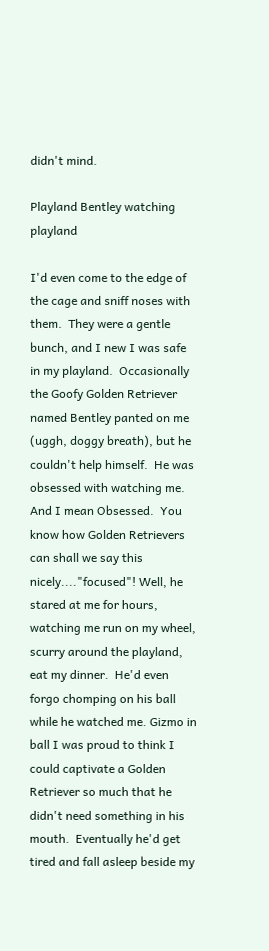didn't mind.

Playland Bentley watching playland

I'd even come to the edge of the cage and sniff noses with them.  They were a gentle bunch, and I new I was safe in my playland.  Occasionally the Goofy Golden Retriever named Bentley panted on me (uggh, doggy breath), but he couldn't help himself.  He was obsessed with watching me. And I mean Obsessed.  You know how Golden Retrievers can shall we say this nicely...."focused"! Well, he stared at me for hours, watching me run on my wheel, scurry around the playland, eat my dinner.  He'd even forgo chomping on his ball while he watched me. Gizmo in ball I was proud to think I could captivate a Golden Retriever so much that he didn't need something in his mouth.  Eventually he'd get tired and fall asleep beside my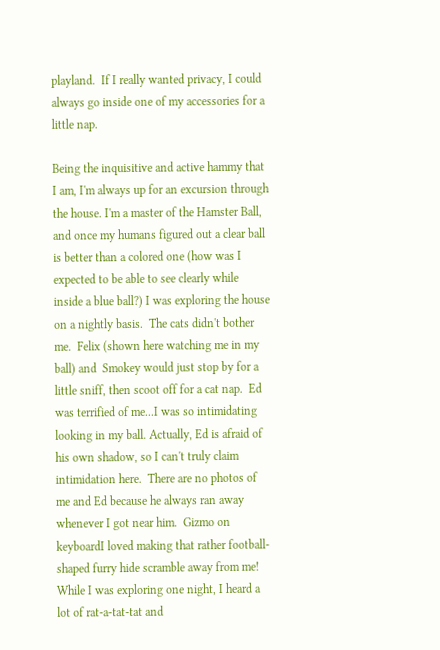playland.  If I really wanted privacy, I could always go inside one of my accessories for a little nap.

Being the inquisitive and active hammy that I am, I'm always up for an excursion through the house. I'm a master of the Hamster Ball, and once my humans figured out a clear ball is better than a colored one (how was I expected to be able to see clearly while inside a blue ball?) I was exploring the house on a nightly basis.  The cats didn't bother me.  Felix (shown here watching me in my ball) and  Smokey would just stop by for a little sniff, then scoot off for a cat nap.  Ed was terrified of me...I was so intimidating looking in my ball. Actually, Ed is afraid of his own shadow, so I can't truly claim intimidation here.  There are no photos of me and Ed because he always ran away whenever I got near him.  Gizmo on keyboardI loved making that rather football-shaped furry hide scramble away from me!  While I was exploring one night, I heard a lot of rat-a-tat-tat and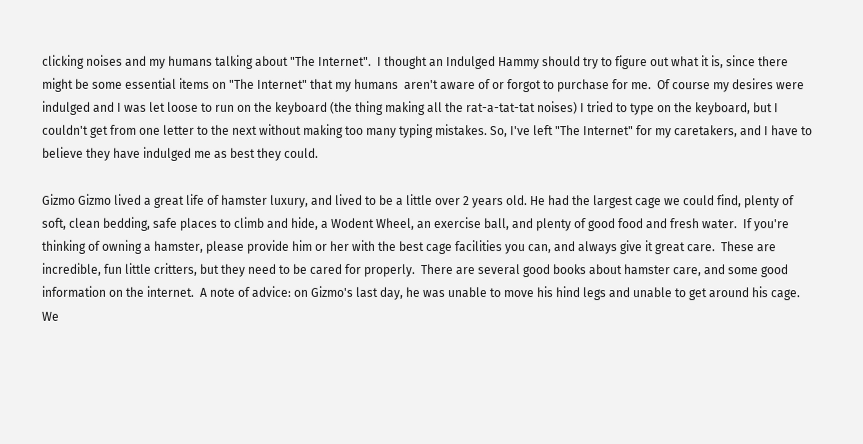clicking noises and my humans talking about "The Internet".  I thought an Indulged Hammy should try to figure out what it is, since there might be some essential items on "The Internet" that my humans  aren't aware of or forgot to purchase for me.  Of course my desires were indulged and I was let loose to run on the keyboard (the thing making all the rat-a-tat-tat noises) I tried to type on the keyboard, but I couldn't get from one letter to the next without making too many typing mistakes. So, I've left "The Internet" for my caretakers, and I have to believe they have indulged me as best they could.

Gizmo Gizmo lived a great life of hamster luxury, and lived to be a little over 2 years old. He had the largest cage we could find, plenty of soft, clean bedding, safe places to climb and hide, a Wodent Wheel, an exercise ball, and plenty of good food and fresh water.  If you're thinking of owning a hamster, please provide him or her with the best cage facilities you can, and always give it great care.  These are incredible, fun little critters, but they need to be cared for properly.  There are several good books about hamster care, and some good information on the internet.  A note of advice: on Gizmo's last day, he was unable to move his hind legs and unable to get around his cage.  We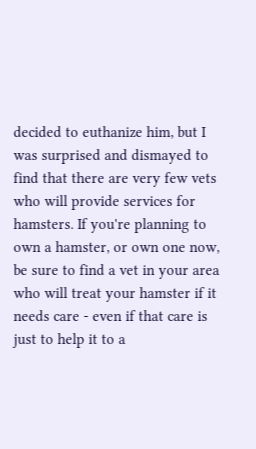decided to euthanize him, but I was surprised and dismayed to find that there are very few vets who will provide services for hamsters. If you're planning to own a hamster, or own one now, be sure to find a vet in your area who will treat your hamster if it needs care - even if that care is just to help it to a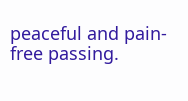peaceful and pain-free passing.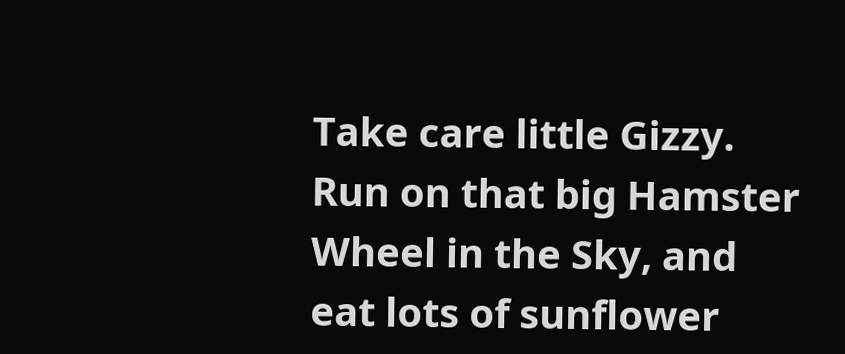Take care little Gizzy.  Run on that big Hamster Wheel in the Sky, and eat lots of sunflower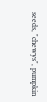seeds, "chewys", pumpkin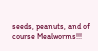seeds, peanuts, and of course Mealworms!!!